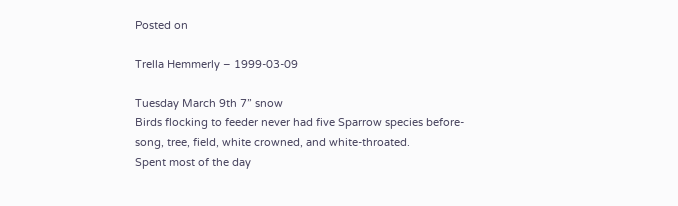Posted on

Trella Hemmerly – 1999-03-09

Tuesday March 9th 7” snow
Birds flocking to feeder never had five Sparrow species before- song, tree, field, white crowned, and white-throated.
Spent most of the day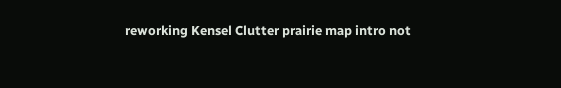reworking Kensel Clutter prairie map intro not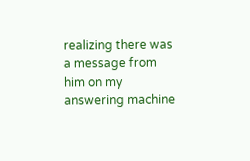realizing there was a message from him on my answering machine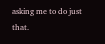asking me to do just that.